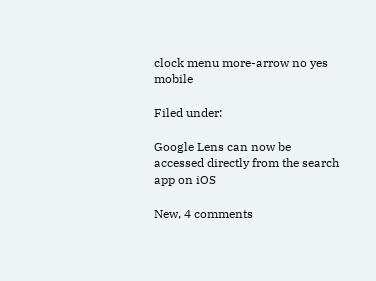clock menu more-arrow no yes mobile

Filed under:

Google Lens can now be accessed directly from the search app on iOS

New, 4 comments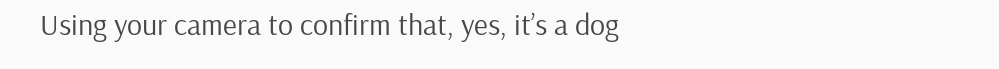Using your camera to confirm that, yes, it’s a dog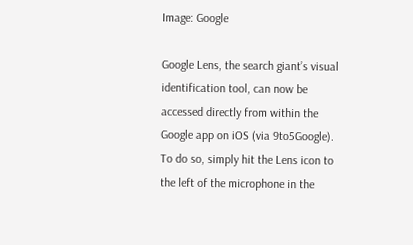Image: Google

Google Lens, the search giant’s visual identification tool, can now be accessed directly from within the Google app on iOS (via 9to5Google). To do so, simply hit the Lens icon to the left of the microphone in the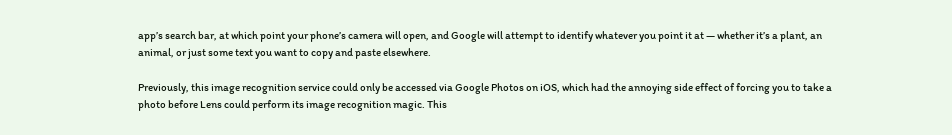app’s search bar, at which point your phone’s camera will open, and Google will attempt to identify whatever you point it at — whether it’s a plant, an animal, or just some text you want to copy and paste elsewhere.

Previously, this image recognition service could only be accessed via Google Photos on iOS, which had the annoying side effect of forcing you to take a photo before Lens could perform its image recognition magic. This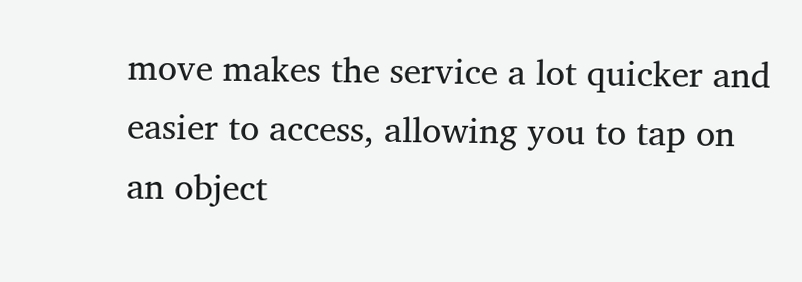move makes the service a lot quicker and easier to access, allowing you to tap on an object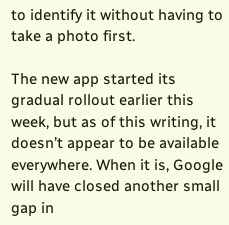to identify it without having to take a photo first.

The new app started its gradual rollout earlier this week, but as of this writing, it doesn’t appear to be available everywhere. When it is, Google will have closed another small gap in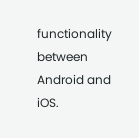functionality between Android and iOS.